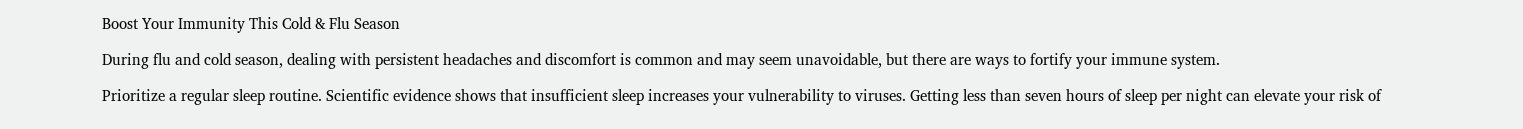Boost Your Immunity This Cold & Flu Season

During flu and cold season, dealing with persistent headaches and discomfort is common and may seem unavoidable, but there are ways to fortify your immune system.

Prioritize a regular sleep routine. Scientific evidence shows that insufficient sleep increases your vulnerability to viruses. Getting less than seven hours of sleep per night can elevate your risk of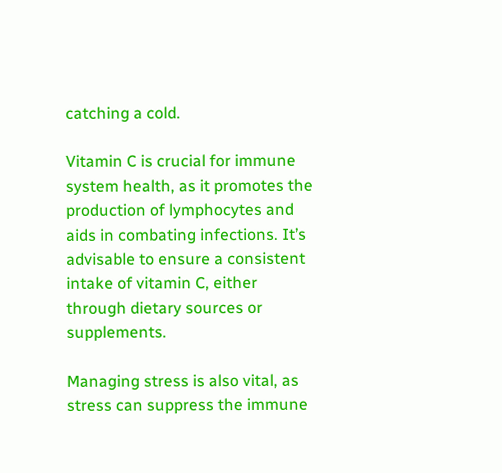catching a cold.

Vitamin C is crucial for immune system health, as it promotes the production of lymphocytes and aids in combating infections. It’s advisable to ensure a consistent intake of vitamin C, either through dietary sources or supplements.

Managing stress is also vital, as stress can suppress the immune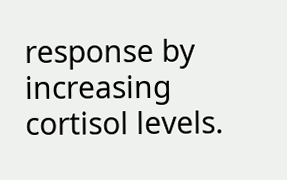response by increasing cortisol levels.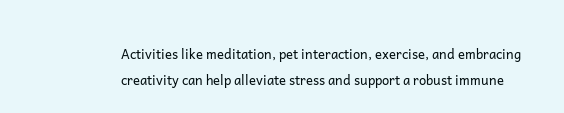Activities like meditation, pet interaction, exercise, and embracing creativity can help alleviate stress and support a robust immune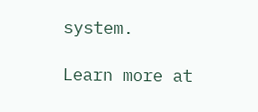system.

Learn more at